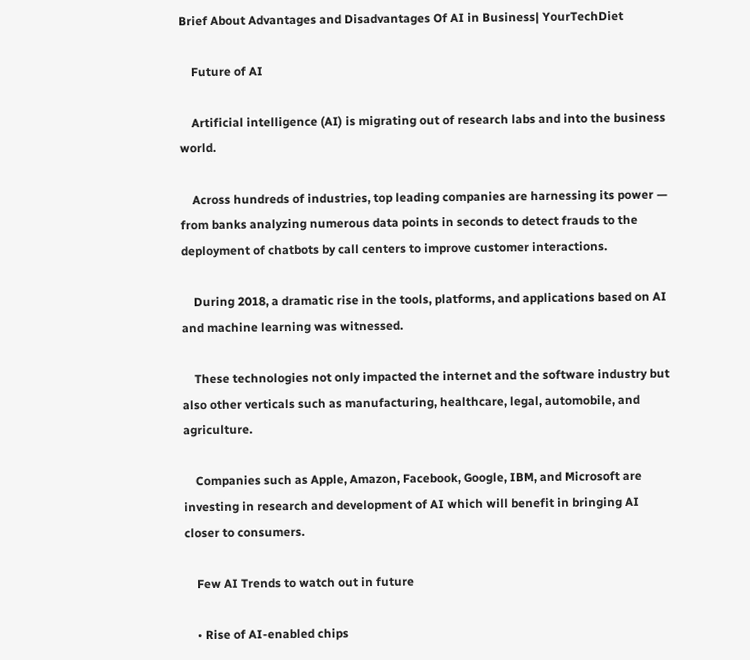Brief About Advantages and Disadvantages Of AI in Business| YourTechDiet

    Future of AI

    Artificial intelligence (AI) is migrating out of research labs and into the business world.

    Across hundreds of industries, top leading companies are harnessing its power — from banks analyzing numerous data points in seconds to detect frauds to the deployment of chatbots by call centers to improve customer interactions.

    During 2018, a dramatic rise in the tools, platforms, and applications based on AI and machine learning was witnessed.

    These technologies not only impacted the internet and the software industry but also other verticals such as manufacturing, healthcare, legal, automobile, and agriculture.

    Companies such as Apple, Amazon, Facebook, Google, IBM, and Microsoft are investing in research and development of AI which will benefit in bringing AI closer to consumers.

    Few AI Trends to watch out in future

    • Rise of AI-enabled chips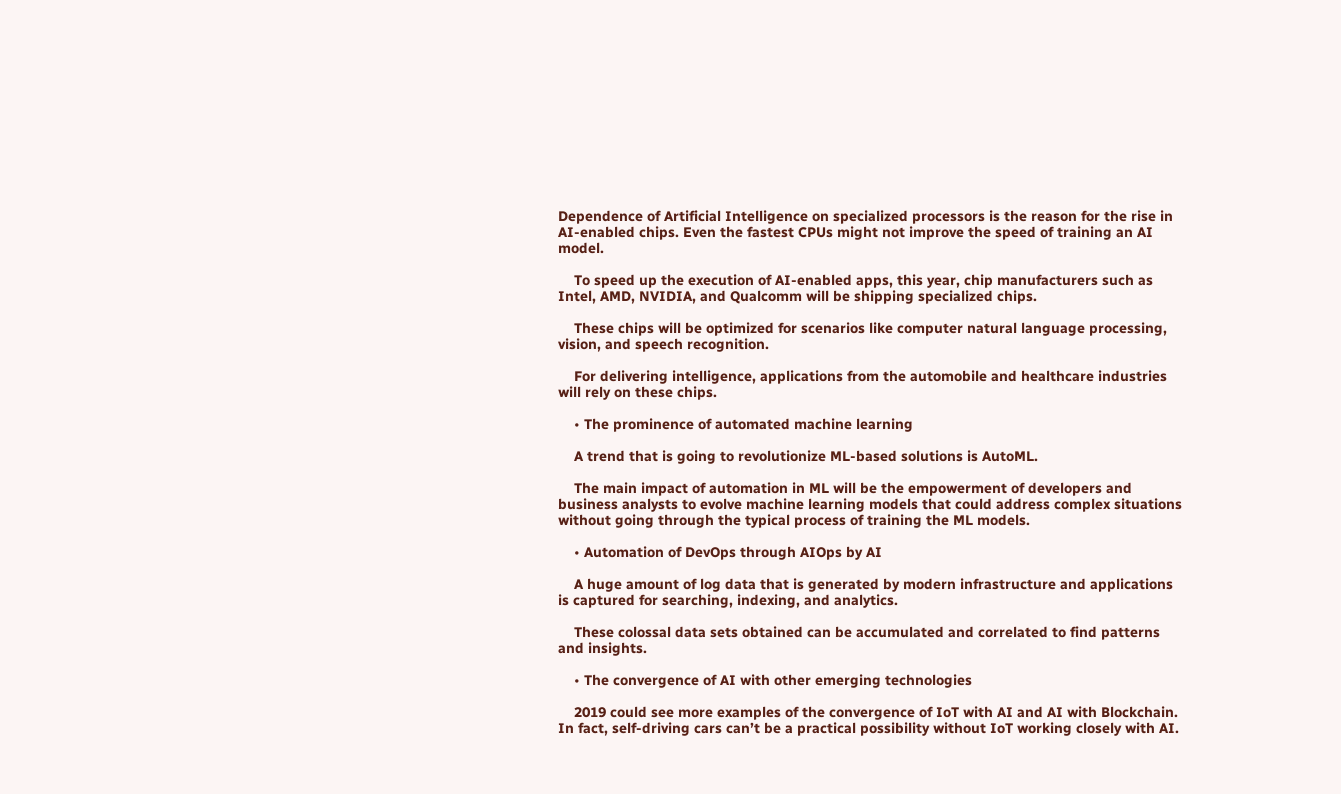Dependence of Artificial Intelligence on specialized processors is the reason for the rise in AI-enabled chips. Even the fastest CPUs might not improve the speed of training an AI model.

    To speed up the execution of AI-enabled apps, this year, chip manufacturers such as Intel, AMD, NVIDIA, and Qualcomm will be shipping specialized chips.

    These chips will be optimized for scenarios like computer natural language processing, vision, and speech recognition.

    For delivering intelligence, applications from the automobile and healthcare industries will rely on these chips.

    • The prominence of automated machine learning

    A trend that is going to revolutionize ML-based solutions is AutoML.

    The main impact of automation in ML will be the empowerment of developers and business analysts to evolve machine learning models that could address complex situations without going through the typical process of training the ML models.

    • Automation of DevOps through AIOps by AI

    A huge amount of log data that is generated by modern infrastructure and applications is captured for searching, indexing, and analytics.

    These colossal data sets obtained can be accumulated and correlated to find patterns and insights.

    • The convergence of AI with other emerging technologies

    2019 could see more examples of the convergence of IoT with AI and AI with Blockchain. In fact, self-driving cars can’t be a practical possibility without IoT working closely with AI.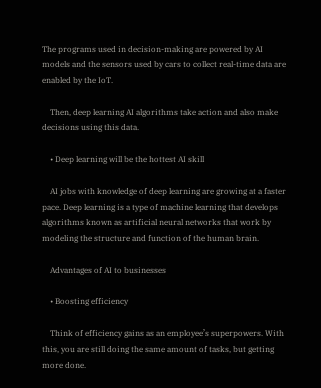The programs used in decision-making are powered by AI models and the sensors used by cars to collect real-time data are enabled by the IoT.

    Then, deep learning AI algorithms take action and also make decisions using this data.

    • Deep learning will be the hottest AI skill

    AI jobs with knowledge of deep learning are growing at a faster pace. Deep learning is a type of machine learning that develops algorithms known as artificial neural networks that work by modeling the structure and function of the human brain.

    Advantages of AI to businesses

    • Boosting efficiency

    Think of efficiency gains as an employee’s superpowers. With this, you are still doing the same amount of tasks, but getting more done.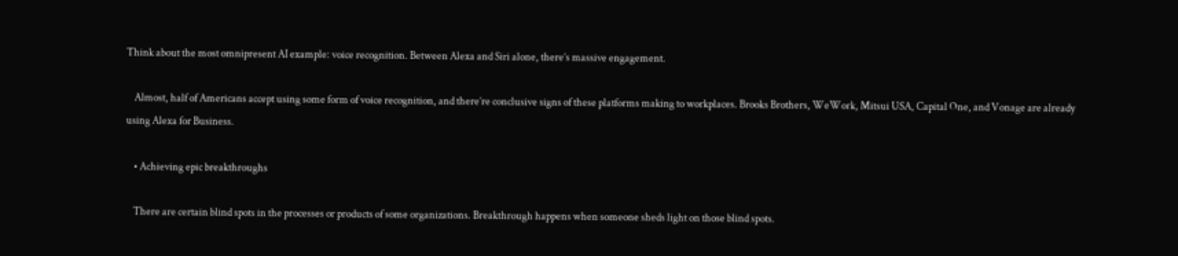Think about the most omnipresent AI example: voice recognition. Between Alexa and Siri alone, there’s massive engagement.

    Almost, half of Americans accept using some form of voice recognition, and there’re conclusive signs of these platforms making to workplaces. Brooks Brothers, WeWork, Mitsui USA, Capital One, and Vonage are already using Alexa for Business.

    • Achieving epic breakthroughs

    There are certain blind spots in the processes or products of some organizations. Breakthrough happens when someone sheds light on those blind spots.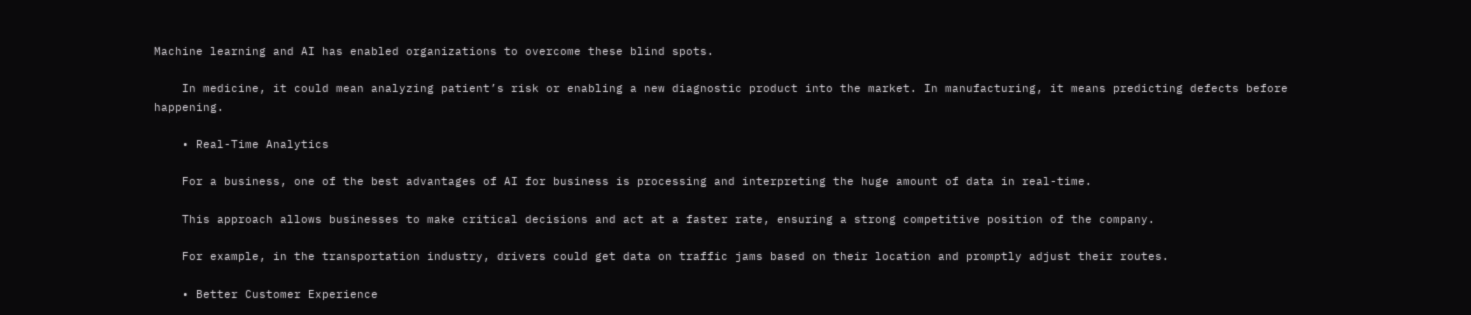Machine learning and AI has enabled organizations to overcome these blind spots.

    In medicine, it could mean analyzing patient’s risk or enabling a new diagnostic product into the market. In manufacturing, it means predicting defects before happening.

    • Real-Time Analytics

    For a business, one of the best advantages of AI for business is processing and interpreting the huge amount of data in real-time.

    This approach allows businesses to make critical decisions and act at a faster rate, ensuring a strong competitive position of the company.

    For example, in the transportation industry, drivers could get data on traffic jams based on their location and promptly adjust their routes.

    • Better Customer Experience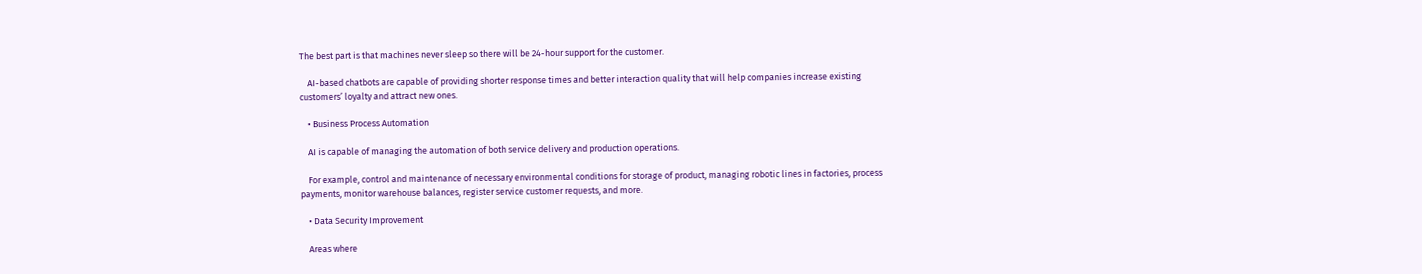The best part is that machines never sleep so there will be 24-hour support for the customer.

    AI-based chatbots are capable of providing shorter response times and better interaction quality that will help companies increase existing customers’ loyalty and attract new ones.

    • Business Process Automation

    AI is capable of managing the automation of both service delivery and production operations.

    For example, control and maintenance of necessary environmental conditions for storage of product, managing robotic lines in factories, process payments, monitor warehouse balances, register service customer requests, and more.

    • Data Security Improvement

    Areas where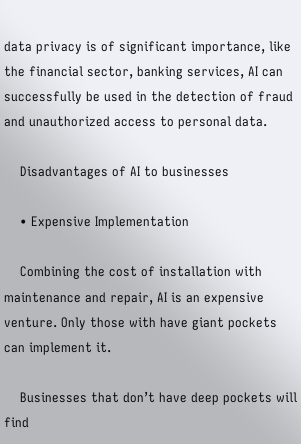data privacy is of significant importance, like the financial sector, banking services, AI can successfully be used in the detection of fraud and unauthorized access to personal data.

    Disadvantages of AI to businesses

    • Expensive Implementation

    Combining the cost of installation with maintenance and repair, AI is an expensive venture. Only those with have giant pockets can implement it.

    Businesses that don’t have deep pockets will find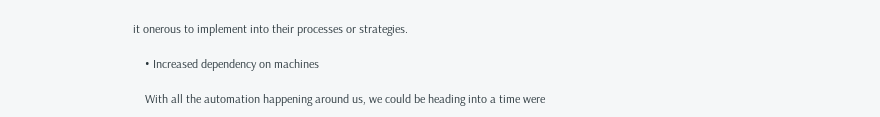it onerous to implement into their processes or strategies.

    • Increased dependency on machines

    With all the automation happening around us, we could be heading into a time were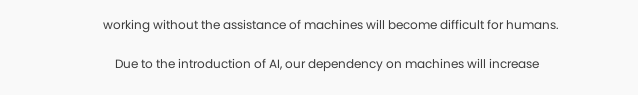working without the assistance of machines will become difficult for humans.

    Due to the introduction of AI, our dependency on machines will increase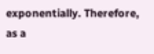exponentially. Therefore, as a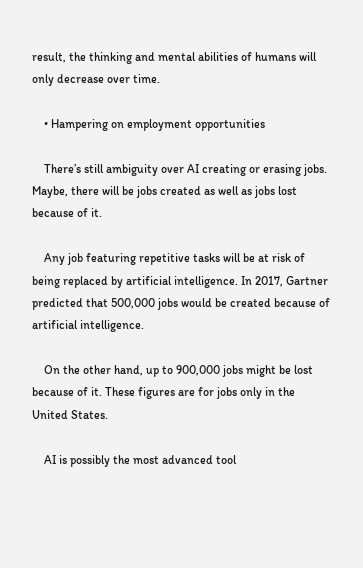result, the thinking and mental abilities of humans will only decrease over time.

    • Hampering on employment opportunities

    There’s still ambiguity over AI creating or erasing jobs. Maybe, there will be jobs created as well as jobs lost because of it.

    Any job featuring repetitive tasks will be at risk of being replaced by artificial intelligence. In 2017, Gartner predicted that 500,000 jobs would be created because of artificial intelligence.

    On the other hand, up to 900,000 jobs might be lost because of it. These figures are for jobs only in the United States.

    AI is possibly the most advanced tool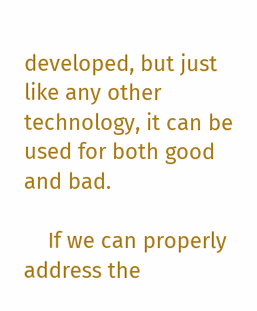developed, but just like any other technology, it can be used for both good and bad.

    If we can properly address the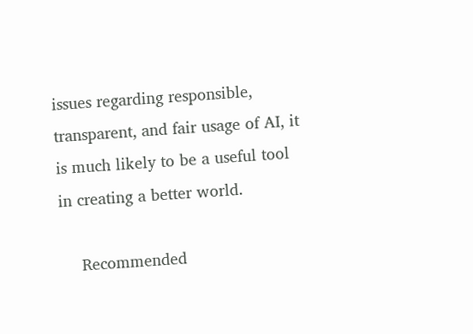issues regarding responsible, transparent, and fair usage of AI, it is much likely to be a useful tool in creating a better world.

    Recommended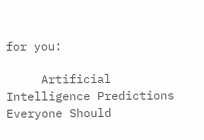for you:

     Artificial Intelligence Predictions Everyone Should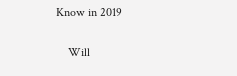Know in 2019

    Will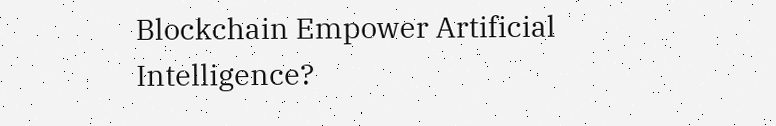Blockchain Empower Artificial Intelligence?